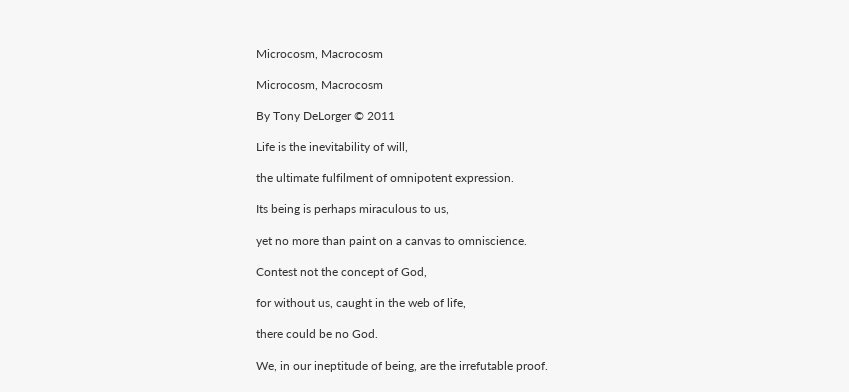Microcosm, Macrocosm

Microcosm, Macrocosm

By Tony DeLorger © 2011

Life is the inevitability of will,

the ultimate fulfilment of omnipotent expression.

Its being is perhaps miraculous to us,

yet no more than paint on a canvas to omniscience.

Contest not the concept of God,

for without us, caught in the web of life,

there could be no God.

We, in our ineptitude of being, are the irrefutable proof.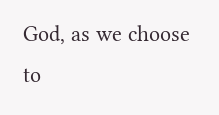God, as we choose to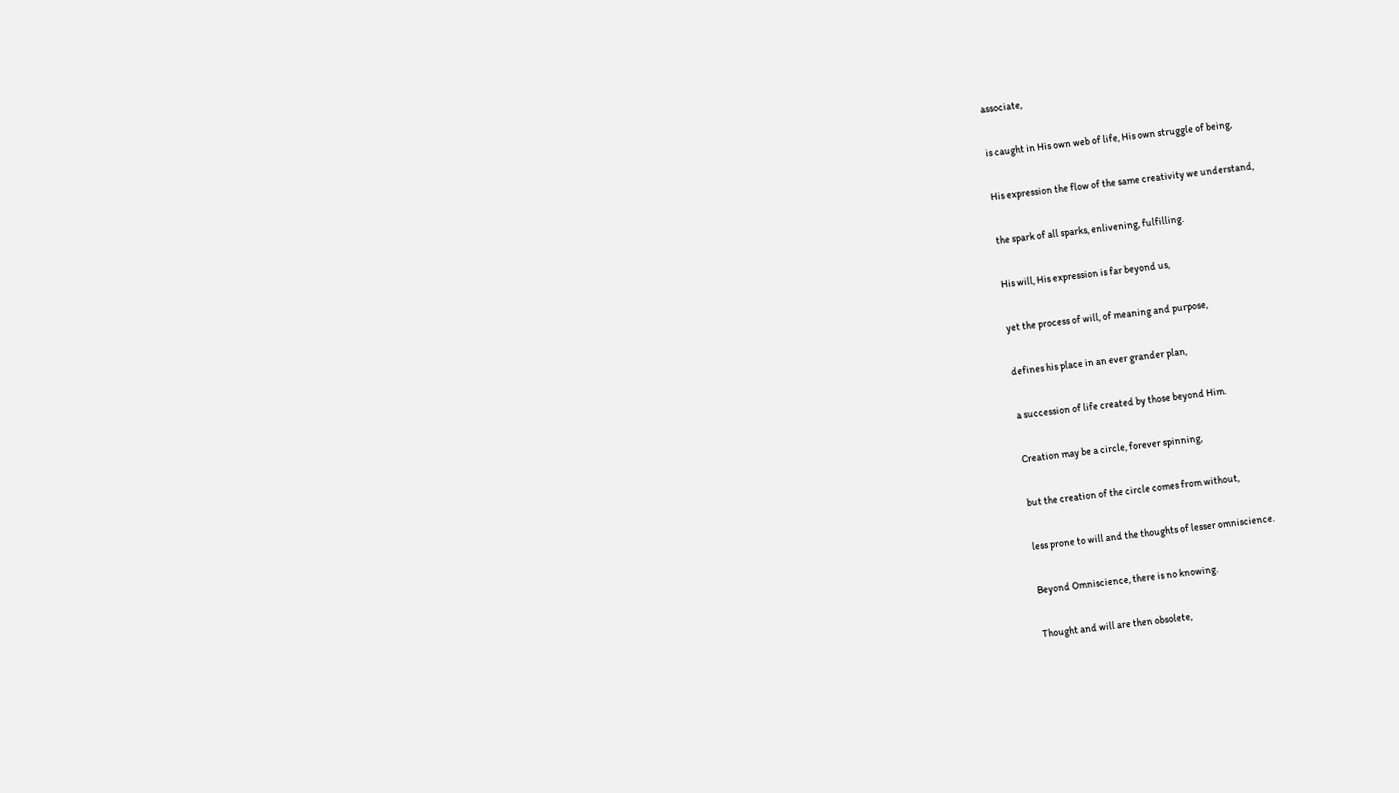associate,

is caught in His own web of life, His own struggle of being,

His expression the flow of the same creativity we understand,

the spark of all sparks, enlivening, fulfilling.

His will, His expression is far beyond us,

yet the process of will, of meaning and purpose,

defines his place in an ever grander plan,

a succession of life created by those beyond Him.

Creation may be a circle, forever spinning,

but the creation of the circle comes from without,

less prone to will and the thoughts of lesser omniscience.

Beyond Omniscience, there is no knowing.

Thought and will are then obsolete,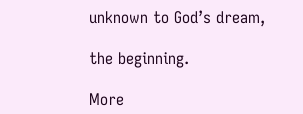unknown to God’s dream,

the beginning.

More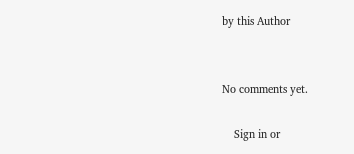by this Author


No comments yet.

    Sign in or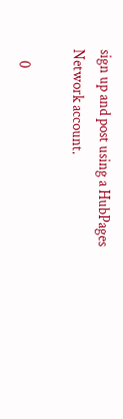sign up and post using a HubPages Network account.

    0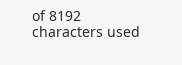of 8192 characters used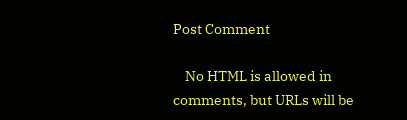Post Comment

    No HTML is allowed in comments, but URLs will be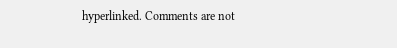hyperlinked. Comments are not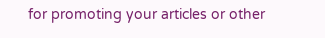for promoting your articles or other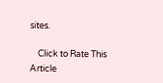sites.

    Click to Rate This Article